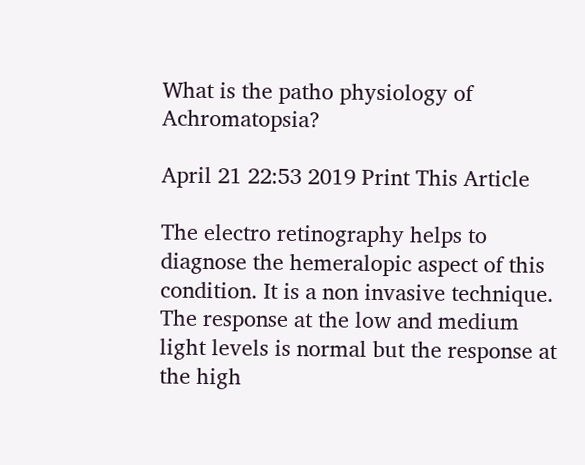What is the patho physiology of Achromatopsia?

April 21 22:53 2019 Print This Article

The electro retinography helps to diagnose the hemeralopic aspect of this condition. It is a non invasive technique. The response at the low and medium light levels is normal but the response at the high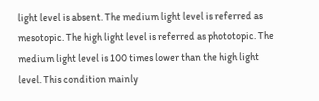light level is absent. The medium light level is referred as mesotopic. The high light level is referred as phototopic. The medium light level is 100 times lower than the high light level. This condition mainly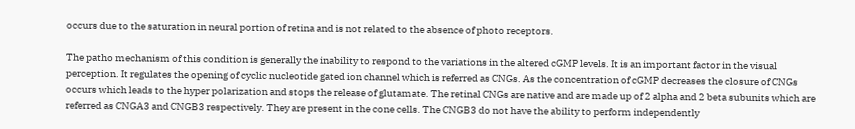occurs due to the saturation in neural portion of retina and is not related to the absence of photo receptors.

The patho mechanism of this condition is generally the inability to respond to the variations in the altered cGMP levels. It is an important factor in the visual perception. It regulates the opening of cyclic nucleotide gated ion channel which is referred as CNGs. As the concentration of cGMP decreases the closure of CNGs occurs which leads to the hyper polarization and stops the release of glutamate. The retinal CNGs are native and are made up of 2 alpha and 2 beta subunits which are referred as CNGA3 and CNGB3 respectively. They are present in the cone cells. The CNGB3 do not have the ability to perform independently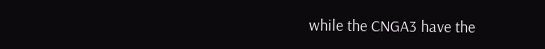while the CNGA3 have the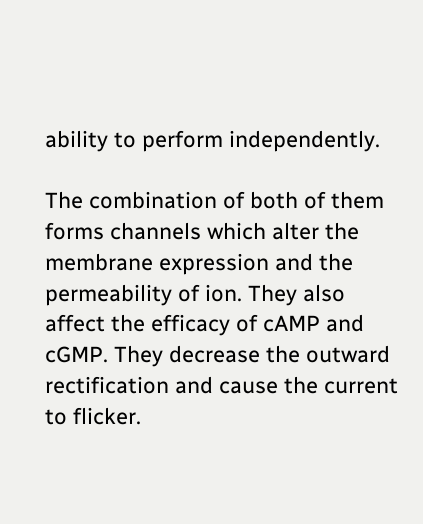ability to perform independently.

The combination of both of them forms channels which alter the membrane expression and the permeability of ion. They also affect the efficacy of cAMP and cGMP. They decrease the outward rectification and cause the current to flicker.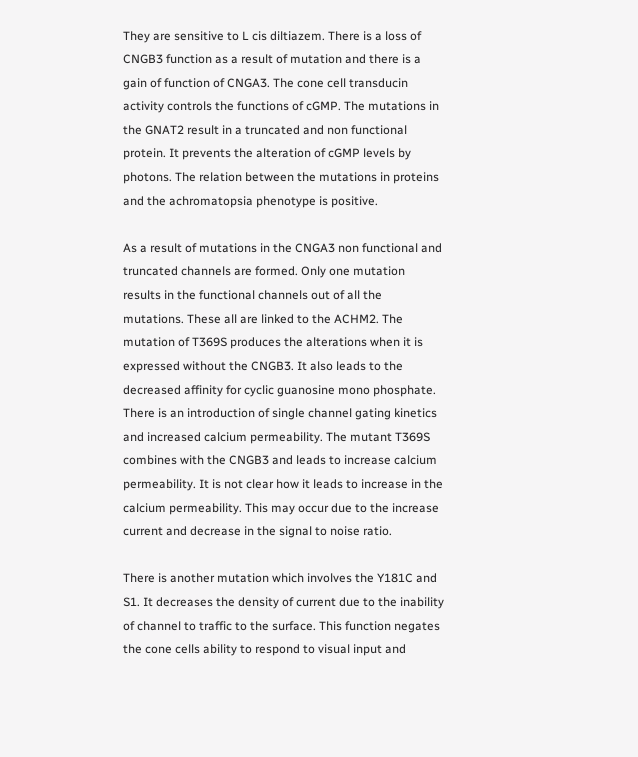They are sensitive to L cis diltiazem. There is a loss of CNGB3 function as a result of mutation and there is a gain of function of CNGA3. The cone cell transducin activity controls the functions of cGMP. The mutations in the GNAT2 result in a truncated and non functional protein. It prevents the alteration of cGMP levels by photons. The relation between the mutations in proteins and the achromatopsia phenotype is positive.

As a result of mutations in the CNGA3 non functional and truncated channels are formed. Only one mutation results in the functional channels out of all the mutations. These all are linked to the ACHM2. The mutation of T369S produces the alterations when it is expressed without the CNGB3. It also leads to the decreased affinity for cyclic guanosine mono phosphate. There is an introduction of single channel gating kinetics and increased calcium permeability. The mutant T369S combines with the CNGB3 and leads to increase calcium permeability. It is not clear how it leads to increase in the calcium permeability. This may occur due to the increase current and decrease in the signal to noise ratio.

There is another mutation which involves the Y181C and S1. It decreases the density of current due to the inability of channel to traffic to the surface. This function negates the cone cells ability to respond to visual input and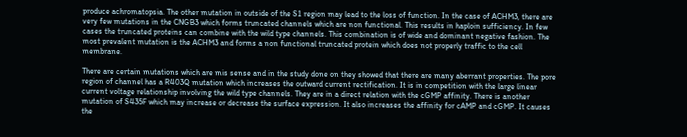produce achromatopsia. The other mutation in outside of the S1 region may lead to the loss of function. In the case of ACHM3, there are very few mutations in the CNGB3 which forms truncated channels which are non functional. This results in haploin sufficiency. In few cases the truncated proteins can combine with the wild type channels. This combination is of wide and dominant negative fashion. The most prevalent mutation is the ACHM3 and forms a non functional truncated protein which does not properly traffic to the cell membrane.

There are certain mutations which are mis sense and in the study done on they showed that there are many aberrant properties. The pore region of channel has a R403Q mutation which increases the outward current rectification. It is in competition with the large linear current voltage relationship involving the wild type channels. They are in a direct relation with the cGMP affinity. There is another mutation of S435F which may increase or decrease the surface expression. It also increases the affinity for cAMP and cGMP. It causes the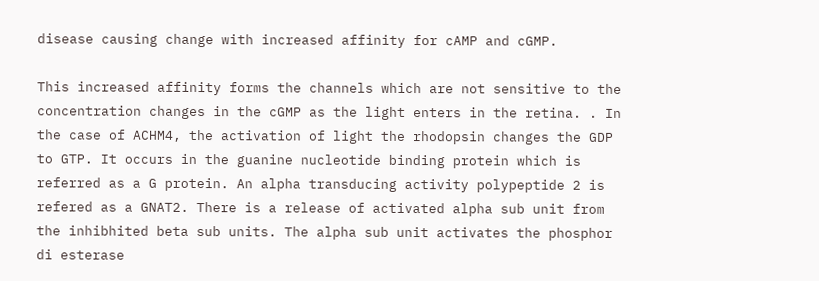disease causing change with increased affinity for cAMP and cGMP.

This increased affinity forms the channels which are not sensitive to the concentration changes in the cGMP as the light enters in the retina. . In the case of ACHM4, the activation of light the rhodopsin changes the GDP to GTP. It occurs in the guanine nucleotide binding protein which is referred as a G protein. An alpha transducing activity polypeptide 2 is refered as a GNAT2. There is a release of activated alpha sub unit from the inhibhited beta sub units. The alpha sub unit activates the phosphor di esterase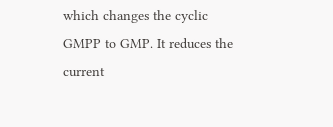which changes the cyclic GMPP to GMP. It reduces the current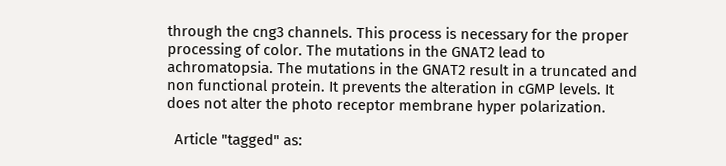through the cng3 channels. This process is necessary for the proper processing of color. The mutations in the GNAT2 lead to achromatopsia. The mutations in the GNAT2 result in a truncated and non functional protein. It prevents the alteration in cGMP levels. It does not alter the photo receptor membrane hyper polarization.

  Article "tagged" as: